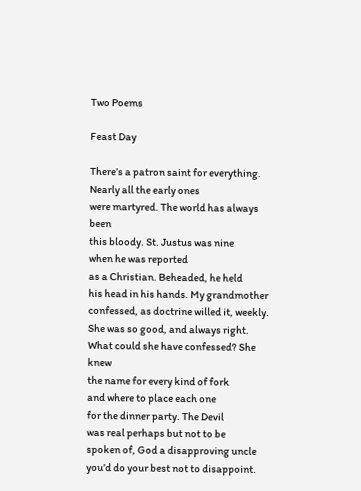Two Poems

Feast Day

There’s a patron saint for everything.
Nearly all the early ones
were martyred. The world has always been
this bloody. St. Justus was nine
when he was reported
as a Christian. Beheaded, he held
his head in his hands. My grandmother
confessed, as doctrine willed it, weekly.
She was so good, and always right.
What could she have confessed? She knew
the name for every kind of fork
and where to place each one
for the dinner party. The Devil
was real perhaps but not to be
spoken of, God a disapproving uncle
you’d do your best not to disappoint.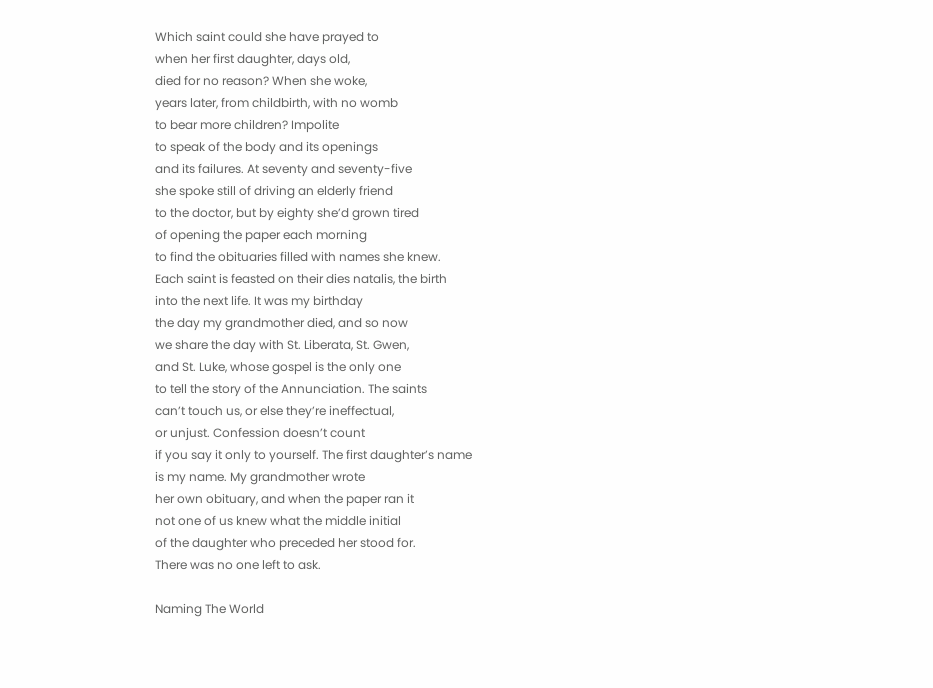Which saint could she have prayed to
when her first daughter, days old,
died for no reason? When she woke,
years later, from childbirth, with no womb
to bear more children? Impolite
to speak of the body and its openings
and its failures. At seventy and seventy-five
she spoke still of driving an elderly friend
to the doctor, but by eighty she’d grown tired
of opening the paper each morning
to find the obituaries filled with names she knew.
Each saint is feasted on their dies natalis, the birth
into the next life. It was my birthday
the day my grandmother died, and so now
we share the day with St. Liberata, St. Gwen,
and St. Luke, whose gospel is the only one
to tell the story of the Annunciation. The saints
can’t touch us, or else they’re ineffectual,
or unjust. Confession doesn’t count
if you say it only to yourself. The first daughter’s name
is my name. My grandmother wrote
her own obituary, and when the paper ran it
not one of us knew what the middle initial
of the daughter who preceded her stood for.
There was no one left to ask.

Naming The World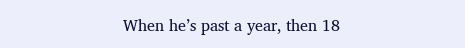When he’s past a year, then 18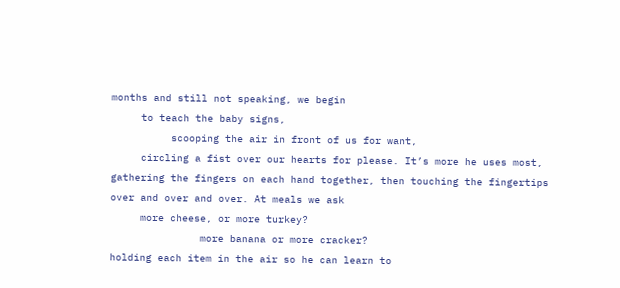months and still not speaking, we begin
     to teach the baby signs,
          scooping the air in front of us for want,
     circling a fist over our hearts for please. It’s more he uses most,
gathering the fingers on each hand together, then touching the fingertips
over and over and over. At meals we ask
     more cheese, or more turkey?
               more banana or more cracker?
holding each item in the air so he can learn to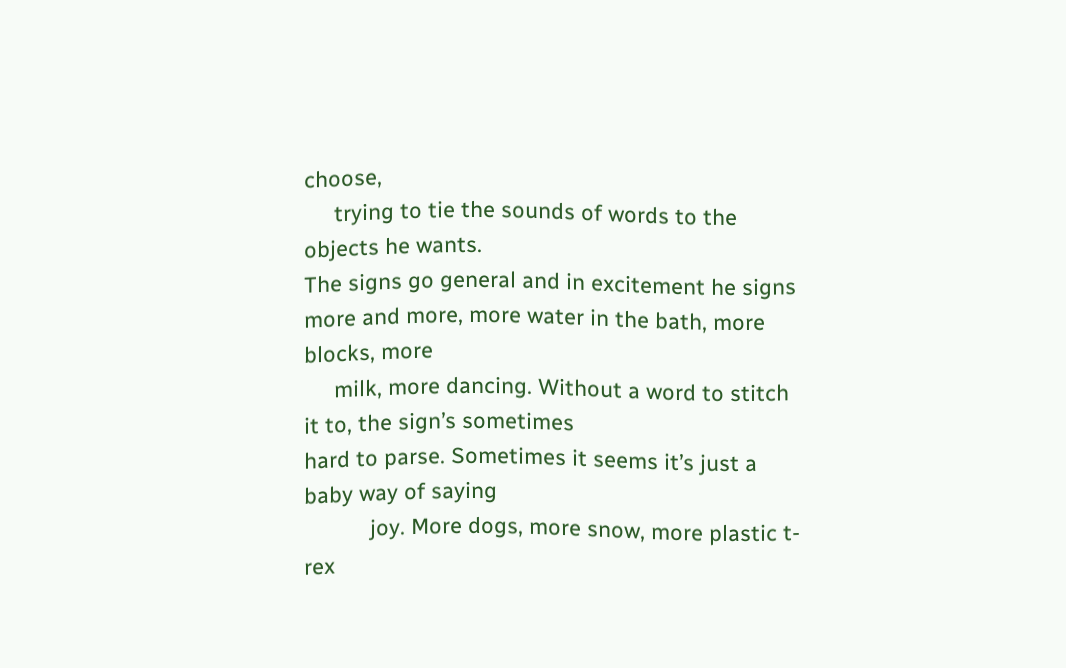choose,
     trying to tie the sounds of words to the objects he wants.
The signs go general and in excitement he signs
more and more, more water in the bath, more blocks, more
     milk, more dancing. Without a word to stitch it to, the sign’s sometimes
hard to parse. Sometimes it seems it’s just a baby way of saying
           joy. More dogs, more snow, more plastic t-rex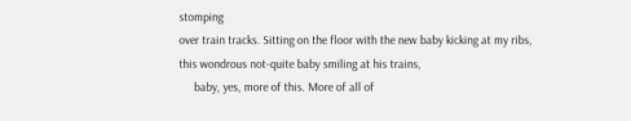stomping
over train tracks. Sitting on the floor with the new baby kicking at my ribs,
this wondrous not-quite baby smiling at his trains,
     baby, yes, more of this. More of all of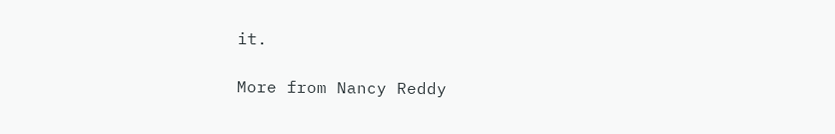it.

More from Nancy Reddy